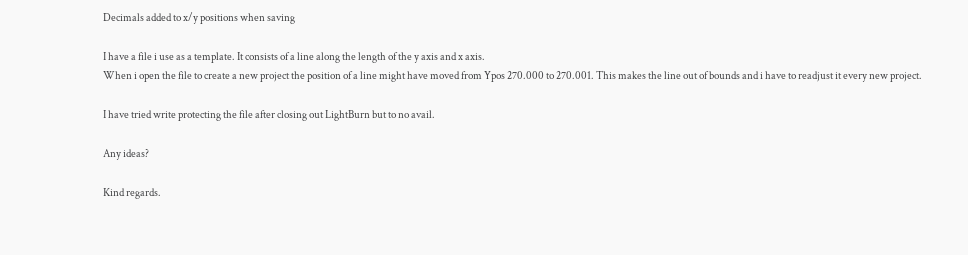Decimals added to x/y positions when saving

I have a file i use as a template. It consists of a line along the length of the y axis and x axis.
When i open the file to create a new project the position of a line might have moved from Ypos 270.000 to 270.001. This makes the line out of bounds and i have to readjust it every new project.

I have tried write protecting the file after closing out LightBurn but to no avail.

Any ideas?

Kind regards.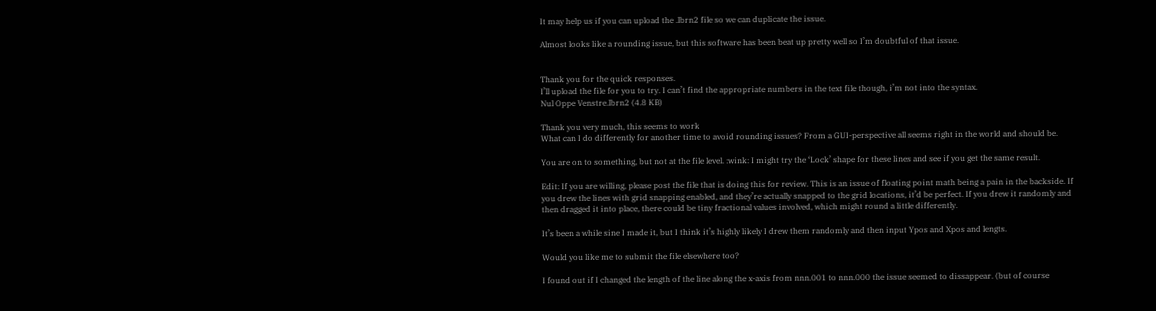It may help us if you can upload the .lbrn2 file so we can duplicate the issue.

Almost looks like a rounding issue, but this software has been beat up pretty well so I’m doubtful of that issue.


Thank you for the quick responses.
I’ll upload the file for you to try. I can’t find the appropriate numbers in the text file though, i’m not into the syntax.
Nul Oppe Venstre.lbrn2 (4.8 KB)

Thank you very much, this seems to work
What can I do differently for another time to avoid rounding issues? From a GUI-perspective all seems right in the world and should be.

You are on to something, but not at the file level. :wink: I might try the ‘Lock’ shape for these lines and see if you get the same result.

Edit: If you are willing, please post the file that is doing this for review. This is an issue of floating point math being a pain in the backside. If you drew the lines with grid snapping enabled, and they’re actually snapped to the grid locations, it’d be perfect. If you drew it randomly and then dragged it into place, there could be tiny fractional values involved, which might round a little differently.

It’s been a while sine I made it, but I think it’s highly likely I drew them randomly and then input Ypos and Xpos and lengts.

Would you like me to submit the file elsewhere too?

I found out if I changed the length of the line along the x-axis from nnn.001 to nnn.000 the issue seemed to dissappear. (but of course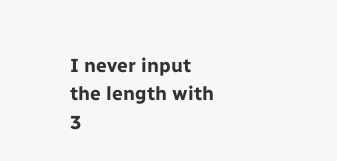I never input the length with 3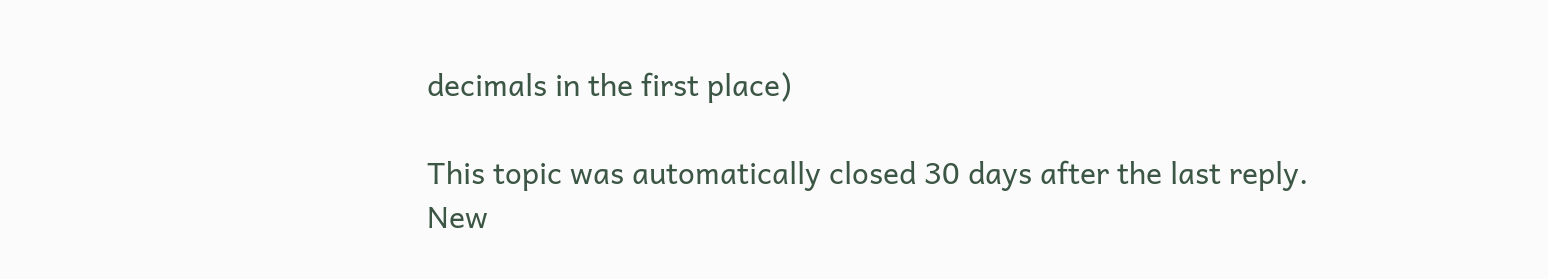decimals in the first place)

This topic was automatically closed 30 days after the last reply. New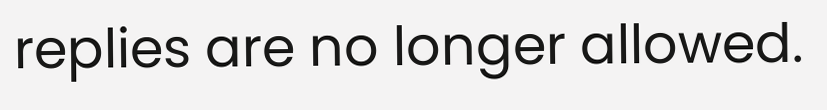replies are no longer allowed.